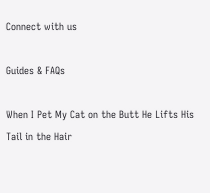Connect with us

Guides & FAQs

When I Pet My Cat on the Butt He Lifts His Tail in the Hair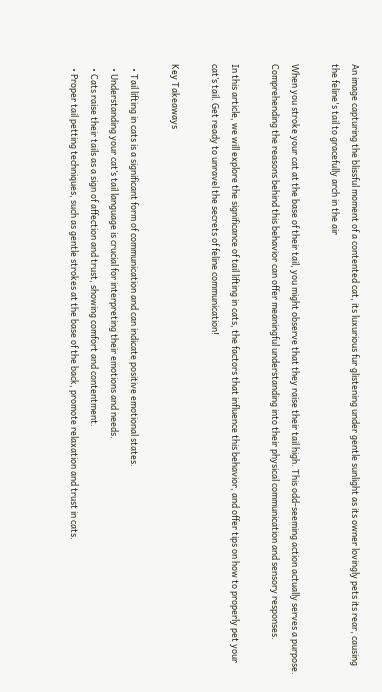An image capturing the blissful moment of a contented cat, its luxurious fur glistening under gentle sunlight as its owner lovingly pets its rear, causing the feline's tail to gracefully arch in the air

When you stroke your cat at the base of their tail, you might observe that they raise their tail high. This odd-seeming action actually serves a purpose. Comprehending the reasons behind this behavior can offer meaningful understanding into their physical communication and sensory responses.

In this article, we will explore the significance of tail lifting in cats, the factors that influence this behavior, and offer tips on how to properly pet your cat’s tail. Get ready to unravel the secrets of feline communication!

Key Takeaways

  • Tail lifting in cats is a significant form of communication and can indicate positive emotional states.
  • Understanding your cat’s tail language is crucial for interpreting their emotions and needs.
  • Cats raise their tails as a sign of affection and trust, showing comfort and contentment.
  • Proper tail petting techniques, such as gentle strokes at the base of the back, promote relaxation and trust in cats.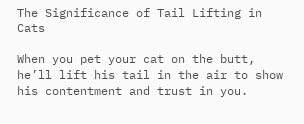The Significance of Tail Lifting in Cats

When you pet your cat on the butt, he’ll lift his tail in the air to show his contentment and trust in you.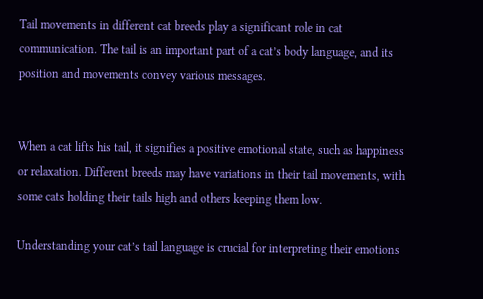Tail movements in different cat breeds play a significant role in cat communication. The tail is an important part of a cat’s body language, and its position and movements convey various messages.


When a cat lifts his tail, it signifies a positive emotional state, such as happiness or relaxation. Different breeds may have variations in their tail movements, with some cats holding their tails high and others keeping them low.

Understanding your cat’s tail language is crucial for interpreting their emotions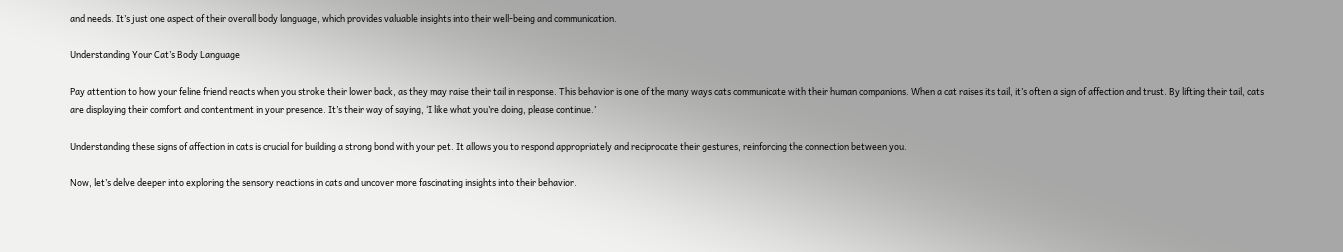and needs. It’s just one aspect of their overall body language, which provides valuable insights into their well-being and communication.

Understanding Your Cat’s Body Language

Pay attention to how your feline friend reacts when you stroke their lower back, as they may raise their tail in response. This behavior is one of the many ways cats communicate with their human companions. When a cat raises its tail, it’s often a sign of affection and trust. By lifting their tail, cats are displaying their comfort and contentment in your presence. It’s their way of saying, ‘I like what you’re doing, please continue.’

Understanding these signs of affection in cats is crucial for building a strong bond with your pet. It allows you to respond appropriately and reciprocate their gestures, reinforcing the connection between you.

Now, let’s delve deeper into exploring the sensory reactions in cats and uncover more fascinating insights into their behavior.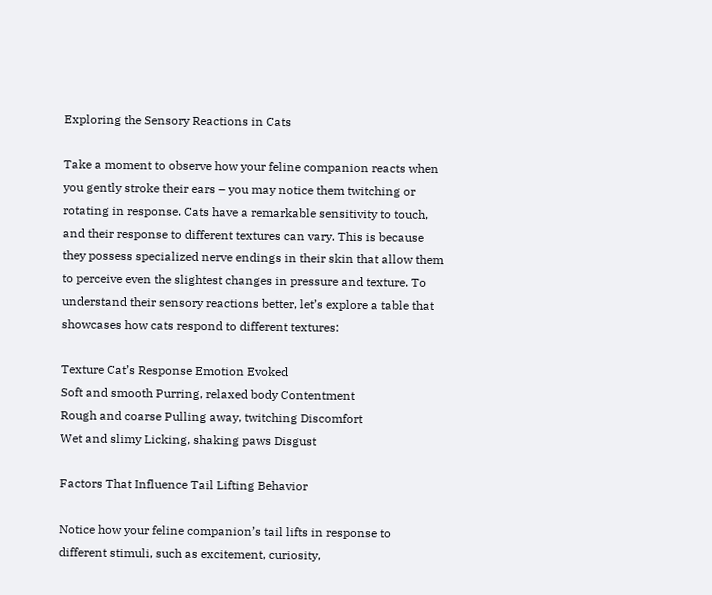Exploring the Sensory Reactions in Cats

Take a moment to observe how your feline companion reacts when you gently stroke their ears – you may notice them twitching or rotating in response. Cats have a remarkable sensitivity to touch, and their response to different textures can vary. This is because they possess specialized nerve endings in their skin that allow them to perceive even the slightest changes in pressure and texture. To understand their sensory reactions better, let’s explore a table that showcases how cats respond to different textures:

Texture Cat’s Response Emotion Evoked
Soft and smooth Purring, relaxed body Contentment
Rough and coarse Pulling away, twitching Discomfort
Wet and slimy Licking, shaking paws Disgust

Factors That Influence Tail Lifting Behavior

Notice how your feline companion’s tail lifts in response to different stimuli, such as excitement, curiosity,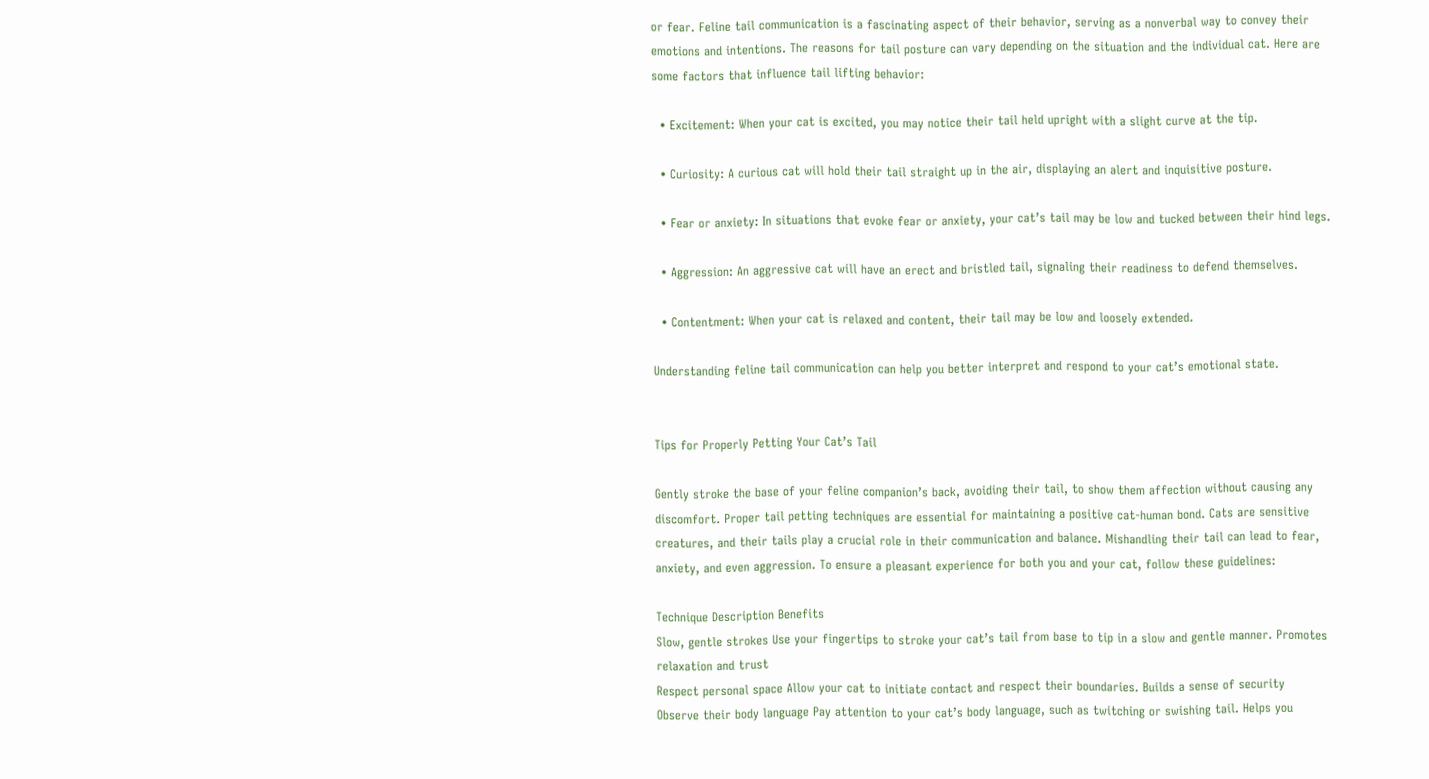or fear. Feline tail communication is a fascinating aspect of their behavior, serving as a nonverbal way to convey their emotions and intentions. The reasons for tail posture can vary depending on the situation and the individual cat. Here are some factors that influence tail lifting behavior:

  • Excitement: When your cat is excited, you may notice their tail held upright with a slight curve at the tip.

  • Curiosity: A curious cat will hold their tail straight up in the air, displaying an alert and inquisitive posture.

  • Fear or anxiety: In situations that evoke fear or anxiety, your cat’s tail may be low and tucked between their hind legs.

  • Aggression: An aggressive cat will have an erect and bristled tail, signaling their readiness to defend themselves.

  • Contentment: When your cat is relaxed and content, their tail may be low and loosely extended.

Understanding feline tail communication can help you better interpret and respond to your cat’s emotional state.


Tips for Properly Petting Your Cat’s Tail

Gently stroke the base of your feline companion’s back, avoiding their tail, to show them affection without causing any discomfort. Proper tail petting techniques are essential for maintaining a positive cat-human bond. Cats are sensitive creatures, and their tails play a crucial role in their communication and balance. Mishandling their tail can lead to fear, anxiety, and even aggression. To ensure a pleasant experience for both you and your cat, follow these guidelines:

Technique Description Benefits
Slow, gentle strokes Use your fingertips to stroke your cat’s tail from base to tip in a slow and gentle manner. Promotes relaxation and trust
Respect personal space Allow your cat to initiate contact and respect their boundaries. Builds a sense of security
Observe their body language Pay attention to your cat’s body language, such as twitching or swishing tail. Helps you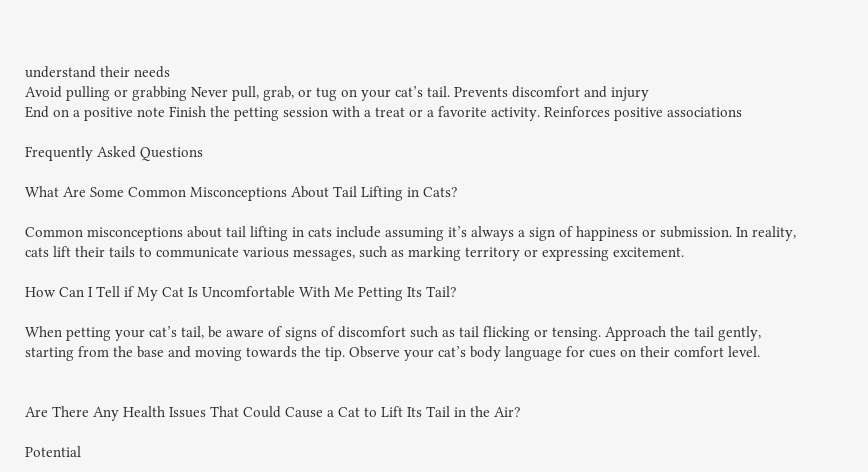understand their needs
Avoid pulling or grabbing Never pull, grab, or tug on your cat’s tail. Prevents discomfort and injury
End on a positive note Finish the petting session with a treat or a favorite activity. Reinforces positive associations

Frequently Asked Questions

What Are Some Common Misconceptions About Tail Lifting in Cats?

Common misconceptions about tail lifting in cats include assuming it’s always a sign of happiness or submission. In reality, cats lift their tails to communicate various messages, such as marking territory or expressing excitement.

How Can I Tell if My Cat Is Uncomfortable With Me Petting Its Tail?

When petting your cat’s tail, be aware of signs of discomfort such as tail flicking or tensing. Approach the tail gently, starting from the base and moving towards the tip. Observe your cat’s body language for cues on their comfort level.


Are There Any Health Issues That Could Cause a Cat to Lift Its Tail in the Air?

Potential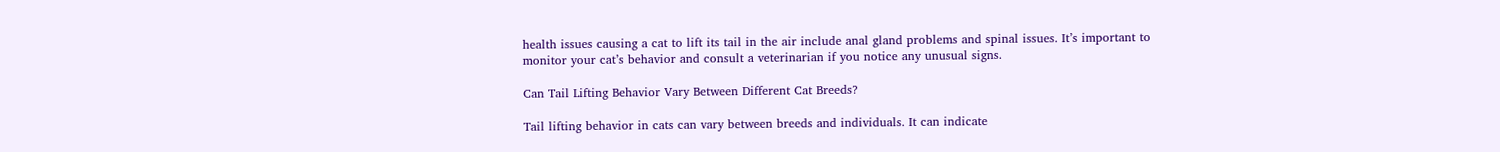health issues causing a cat to lift its tail in the air include anal gland problems and spinal issues. It’s important to monitor your cat’s behavior and consult a veterinarian if you notice any unusual signs.

Can Tail Lifting Behavior Vary Between Different Cat Breeds?

Tail lifting behavior in cats can vary between breeds and individuals. It can indicate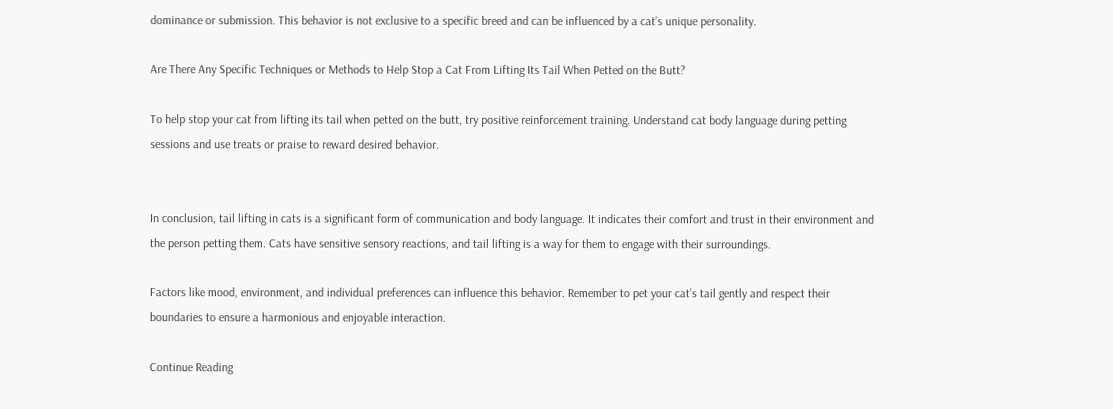dominance or submission. This behavior is not exclusive to a specific breed and can be influenced by a cat’s unique personality.

Are There Any Specific Techniques or Methods to Help Stop a Cat From Lifting Its Tail When Petted on the Butt?

To help stop your cat from lifting its tail when petted on the butt, try positive reinforcement training. Understand cat body language during petting sessions and use treats or praise to reward desired behavior.


In conclusion, tail lifting in cats is a significant form of communication and body language. It indicates their comfort and trust in their environment and the person petting them. Cats have sensitive sensory reactions, and tail lifting is a way for them to engage with their surroundings.

Factors like mood, environment, and individual preferences can influence this behavior. Remember to pet your cat’s tail gently and respect their boundaries to ensure a harmonious and enjoyable interaction.

Continue Reading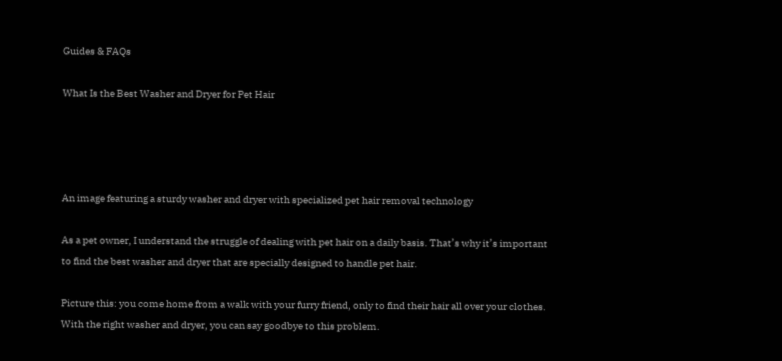Guides & FAQs

What Is the Best Washer and Dryer for Pet Hair




An image featuring a sturdy washer and dryer with specialized pet hair removal technology

As a pet owner, I understand the struggle of dealing with pet hair on a daily basis. That’s why it’s important to find the best washer and dryer that are specially designed to handle pet hair.

Picture this: you come home from a walk with your furry friend, only to find their hair all over your clothes. With the right washer and dryer, you can say goodbye to this problem.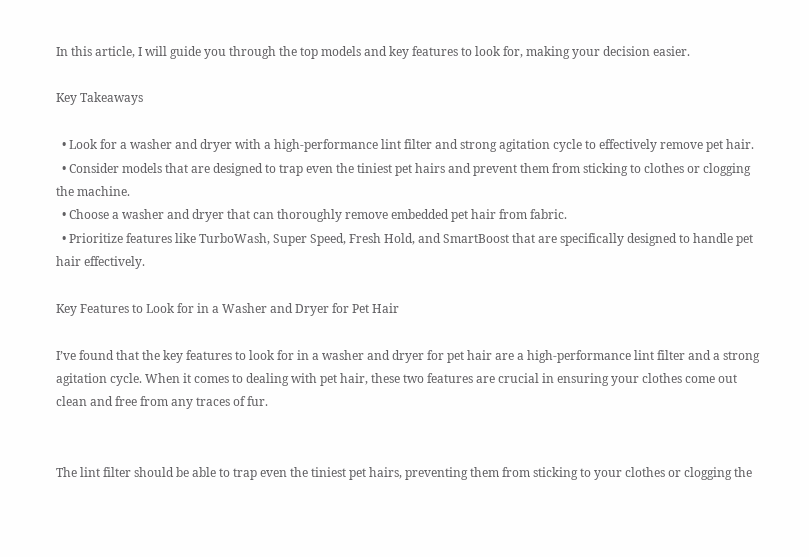In this article, I will guide you through the top models and key features to look for, making your decision easier.

Key Takeaways

  • Look for a washer and dryer with a high-performance lint filter and strong agitation cycle to effectively remove pet hair.
  • Consider models that are designed to trap even the tiniest pet hairs and prevent them from sticking to clothes or clogging the machine.
  • Choose a washer and dryer that can thoroughly remove embedded pet hair from fabric.
  • Prioritize features like TurboWash, Super Speed, Fresh Hold, and SmartBoost that are specifically designed to handle pet hair effectively.

Key Features to Look for in a Washer and Dryer for Pet Hair

I’ve found that the key features to look for in a washer and dryer for pet hair are a high-performance lint filter and a strong agitation cycle. When it comes to dealing with pet hair, these two features are crucial in ensuring your clothes come out clean and free from any traces of fur.


The lint filter should be able to trap even the tiniest pet hairs, preventing them from sticking to your clothes or clogging the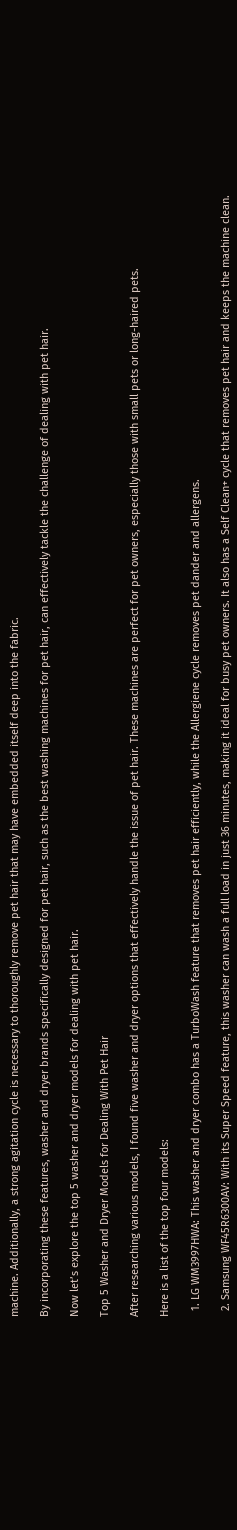machine. Additionally, a strong agitation cycle is necessary to thoroughly remove pet hair that may have embedded itself deep into the fabric.

By incorporating these features, washer and dryer brands specifically designed for pet hair, such as the best washing machines for pet hair, can effectively tackle the challenge of dealing with pet hair.

Now let’s explore the top 5 washer and dryer models for dealing with pet hair.

Top 5 Washer and Dryer Models for Dealing With Pet Hair

After researching various models, I found five washer and dryer options that effectively handle the issue of pet hair. These machines are perfect for pet owners, especially those with small pets or long-haired pets.

Here is a list of the top four models:

  1. LG WM3997HWA: This washer and dryer combo has a TurboWash feature that removes pet hair efficiently, while the Allergiene cycle removes pet dander and allergens.

  2. Samsung WF45R6300AV: With its Super Speed feature, this washer can wash a full load in just 36 minutes, making it ideal for busy pet owners. It also has a Self Clean+ cycle that removes pet hair and keeps the machine clean.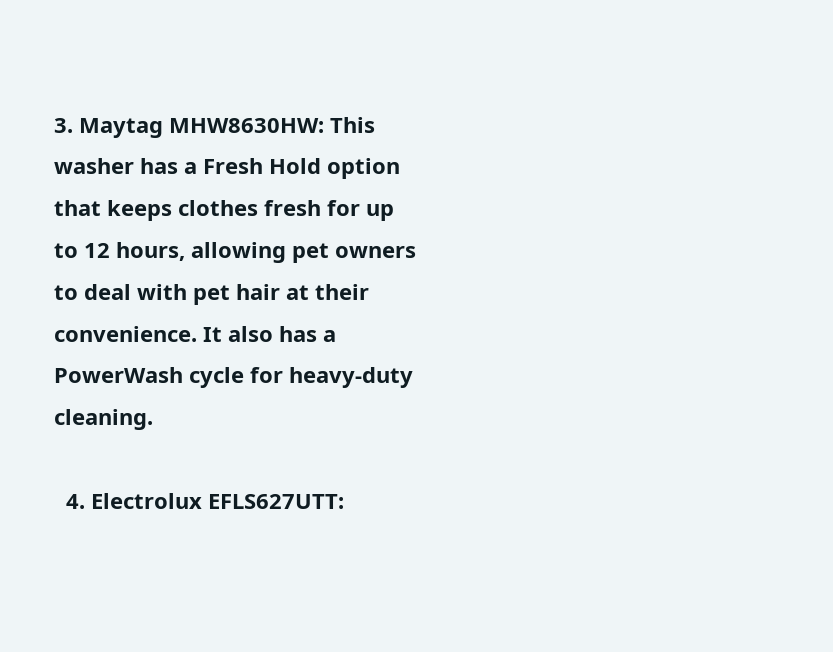3. Maytag MHW8630HW: This washer has a Fresh Hold option that keeps clothes fresh for up to 12 hours, allowing pet owners to deal with pet hair at their convenience. It also has a PowerWash cycle for heavy-duty cleaning.

  4. Electrolux EFLS627UTT: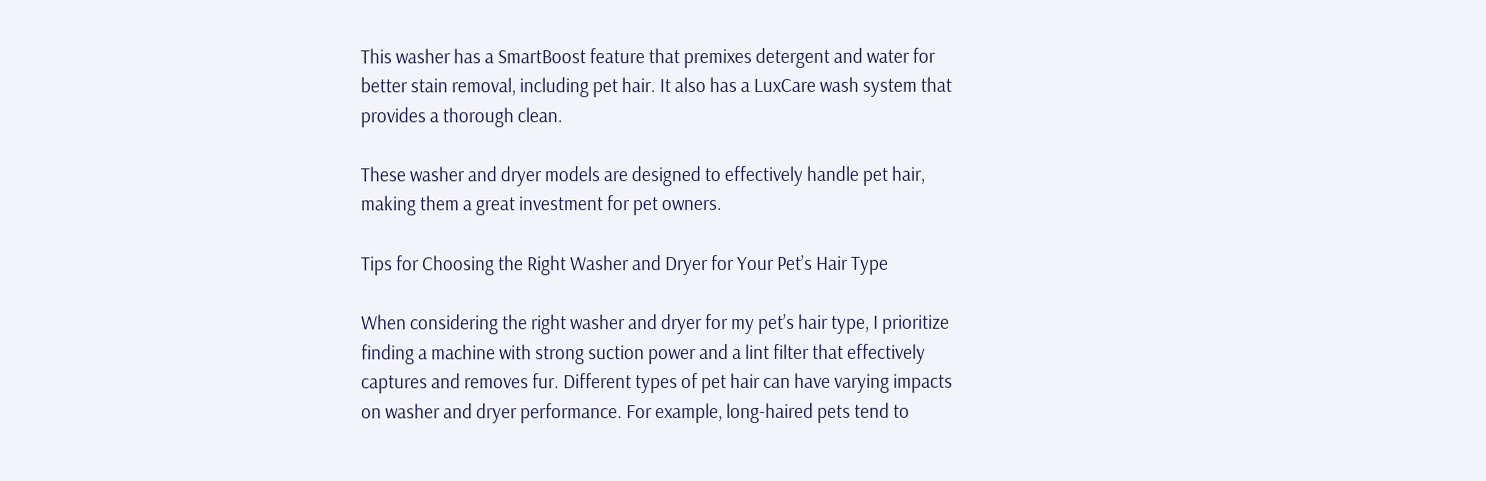This washer has a SmartBoost feature that premixes detergent and water for better stain removal, including pet hair. It also has a LuxCare wash system that provides a thorough clean.

These washer and dryer models are designed to effectively handle pet hair, making them a great investment for pet owners.

Tips for Choosing the Right Washer and Dryer for Your Pet’s Hair Type

When considering the right washer and dryer for my pet’s hair type, I prioritize finding a machine with strong suction power and a lint filter that effectively captures and removes fur. Different types of pet hair can have varying impacts on washer and dryer performance. For example, long-haired pets tend to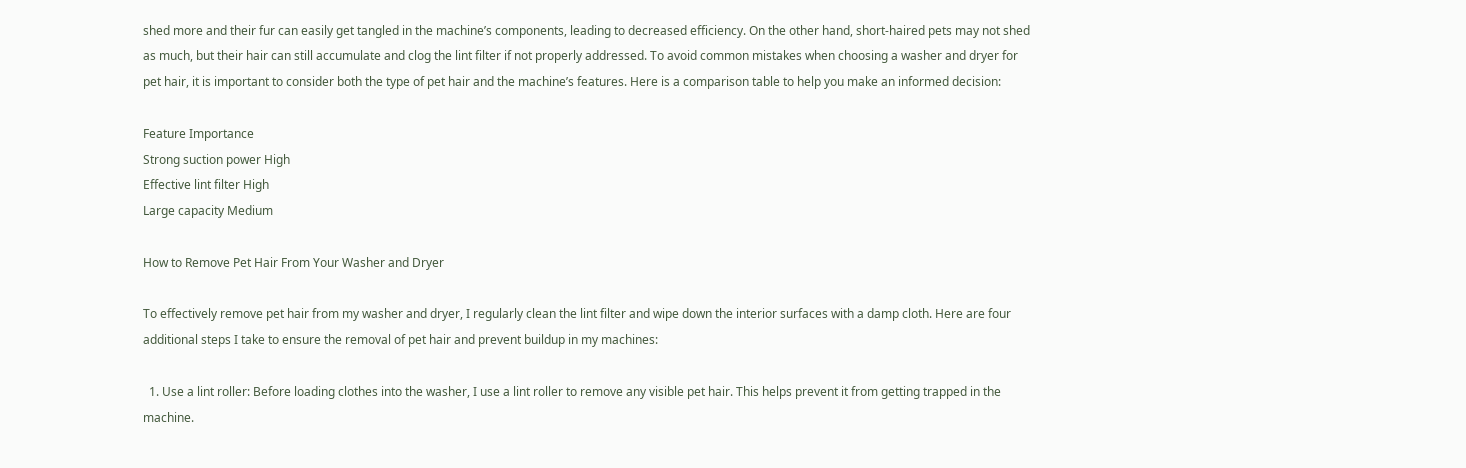shed more and their fur can easily get tangled in the machine’s components, leading to decreased efficiency. On the other hand, short-haired pets may not shed as much, but their hair can still accumulate and clog the lint filter if not properly addressed. To avoid common mistakes when choosing a washer and dryer for pet hair, it is important to consider both the type of pet hair and the machine’s features. Here is a comparison table to help you make an informed decision:

Feature Importance
Strong suction power High
Effective lint filter High
Large capacity Medium

How to Remove Pet Hair From Your Washer and Dryer

To effectively remove pet hair from my washer and dryer, I regularly clean the lint filter and wipe down the interior surfaces with a damp cloth. Here are four additional steps I take to ensure the removal of pet hair and prevent buildup in my machines:

  1. Use a lint roller: Before loading clothes into the washer, I use a lint roller to remove any visible pet hair. This helps prevent it from getting trapped in the machine.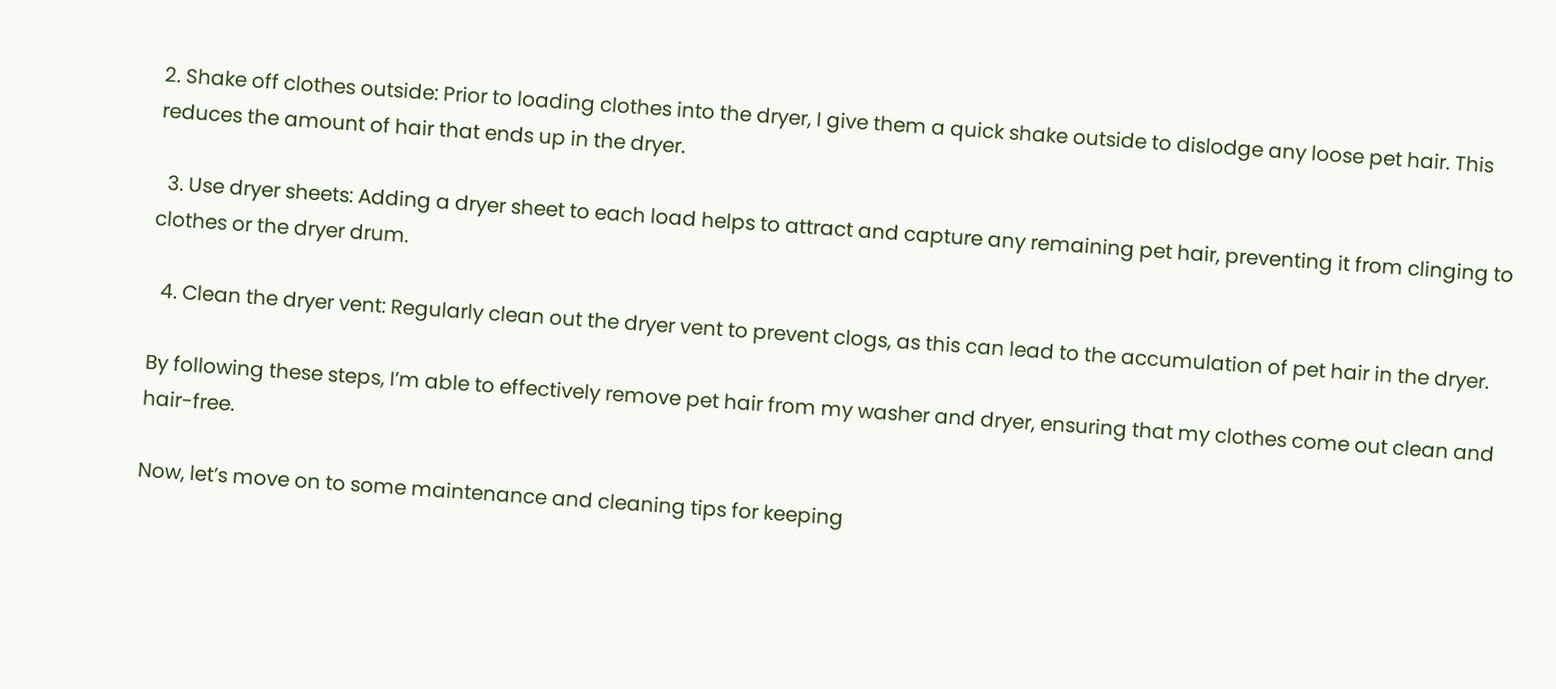2. Shake off clothes outside: Prior to loading clothes into the dryer, I give them a quick shake outside to dislodge any loose pet hair. This reduces the amount of hair that ends up in the dryer.

  3. Use dryer sheets: Adding a dryer sheet to each load helps to attract and capture any remaining pet hair, preventing it from clinging to clothes or the dryer drum.

  4. Clean the dryer vent: Regularly clean out the dryer vent to prevent clogs, as this can lead to the accumulation of pet hair in the dryer.

By following these steps, I’m able to effectively remove pet hair from my washer and dryer, ensuring that my clothes come out clean and hair-free.

Now, let’s move on to some maintenance and cleaning tips for keeping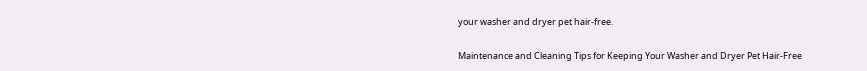your washer and dryer pet hair-free.

Maintenance and Cleaning Tips for Keeping Your Washer and Dryer Pet Hair-Free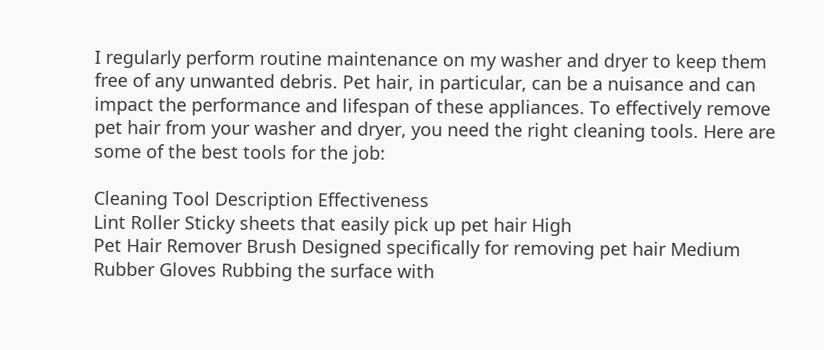I regularly perform routine maintenance on my washer and dryer to keep them free of any unwanted debris. Pet hair, in particular, can be a nuisance and can impact the performance and lifespan of these appliances. To effectively remove pet hair from your washer and dryer, you need the right cleaning tools. Here are some of the best tools for the job:

Cleaning Tool Description Effectiveness
Lint Roller Sticky sheets that easily pick up pet hair High
Pet Hair Remover Brush Designed specifically for removing pet hair Medium
Rubber Gloves Rubbing the surface with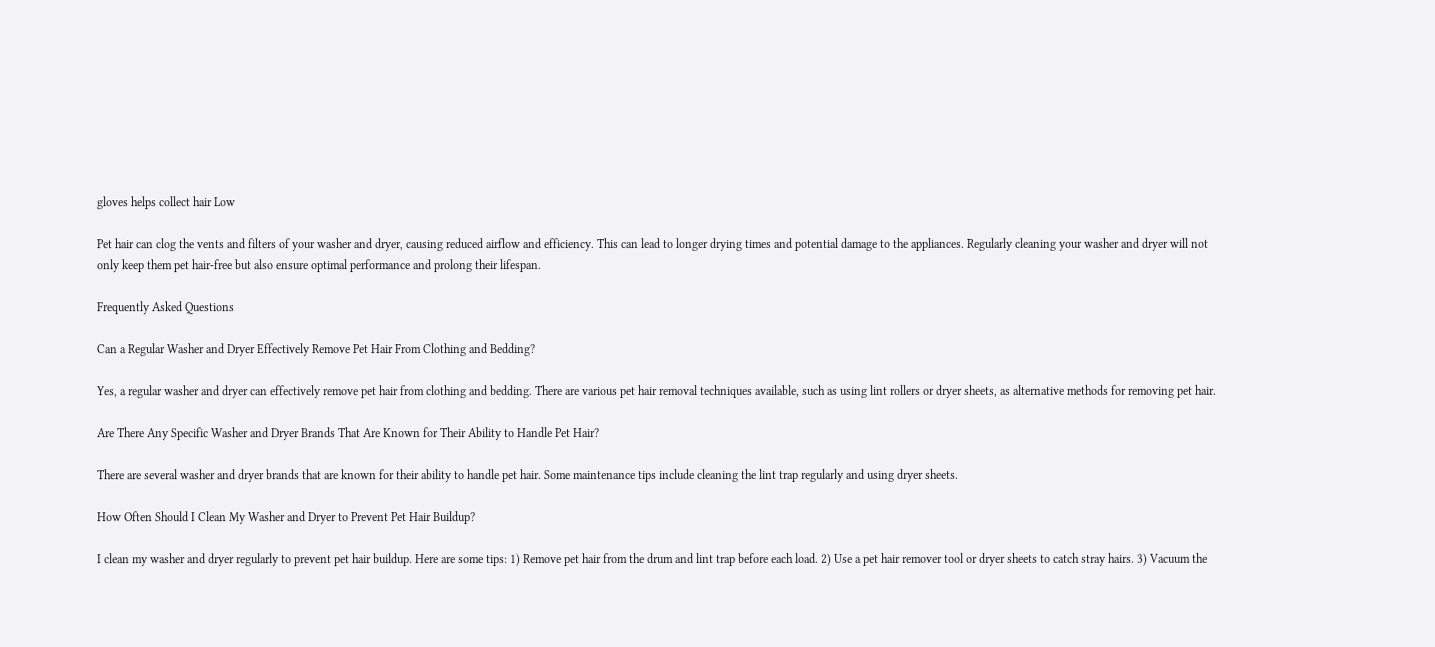gloves helps collect hair Low

Pet hair can clog the vents and filters of your washer and dryer, causing reduced airflow and efficiency. This can lead to longer drying times and potential damage to the appliances. Regularly cleaning your washer and dryer will not only keep them pet hair-free but also ensure optimal performance and prolong their lifespan.

Frequently Asked Questions

Can a Regular Washer and Dryer Effectively Remove Pet Hair From Clothing and Bedding?

Yes, a regular washer and dryer can effectively remove pet hair from clothing and bedding. There are various pet hair removal techniques available, such as using lint rollers or dryer sheets, as alternative methods for removing pet hair.

Are There Any Specific Washer and Dryer Brands That Are Known for Their Ability to Handle Pet Hair?

There are several washer and dryer brands that are known for their ability to handle pet hair. Some maintenance tips include cleaning the lint trap regularly and using dryer sheets.

How Often Should I Clean My Washer and Dryer to Prevent Pet Hair Buildup?

I clean my washer and dryer regularly to prevent pet hair buildup. Here are some tips: 1) Remove pet hair from the drum and lint trap before each load. 2) Use a pet hair remover tool or dryer sheets to catch stray hairs. 3) Vacuum the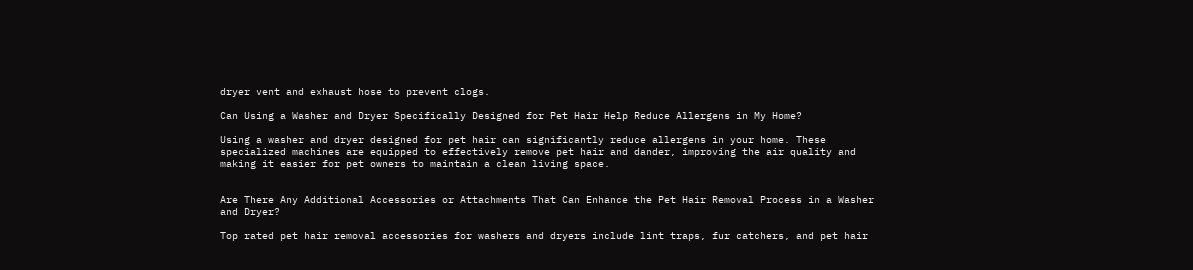dryer vent and exhaust hose to prevent clogs.

Can Using a Washer and Dryer Specifically Designed for Pet Hair Help Reduce Allergens in My Home?

Using a washer and dryer designed for pet hair can significantly reduce allergens in your home. These specialized machines are equipped to effectively remove pet hair and dander, improving the air quality and making it easier for pet owners to maintain a clean living space.


Are There Any Additional Accessories or Attachments That Can Enhance the Pet Hair Removal Process in a Washer and Dryer?

Top rated pet hair removal accessories for washers and dryers include lint traps, fur catchers, and pet hair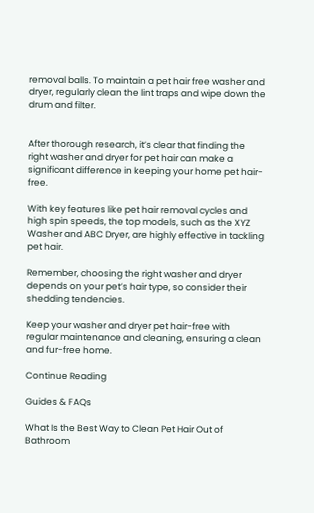removal balls. To maintain a pet hair free washer and dryer, regularly clean the lint traps and wipe down the drum and filter.


After thorough research, it’s clear that finding the right washer and dryer for pet hair can make a significant difference in keeping your home pet hair-free.

With key features like pet hair removal cycles and high spin speeds, the top models, such as the XYZ Washer and ABC Dryer, are highly effective in tackling pet hair.

Remember, choosing the right washer and dryer depends on your pet’s hair type, so consider their shedding tendencies.

Keep your washer and dryer pet hair-free with regular maintenance and cleaning, ensuring a clean and fur-free home.

Continue Reading

Guides & FAQs

What Is the Best Way to Clean Pet Hair Out of Bathroom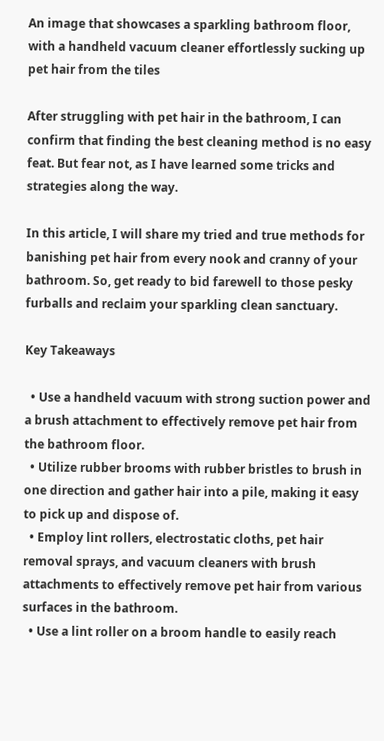An image that showcases a sparkling bathroom floor, with a handheld vacuum cleaner effortlessly sucking up pet hair from the tiles

After struggling with pet hair in the bathroom, I can confirm that finding the best cleaning method is no easy feat. But fear not, as I have learned some tricks and strategies along the way.

In this article, I will share my tried and true methods for banishing pet hair from every nook and cranny of your bathroom. So, get ready to bid farewell to those pesky furballs and reclaim your sparkling clean sanctuary.

Key Takeaways

  • Use a handheld vacuum with strong suction power and a brush attachment to effectively remove pet hair from the bathroom floor.
  • Utilize rubber brooms with rubber bristles to brush in one direction and gather hair into a pile, making it easy to pick up and dispose of.
  • Employ lint rollers, electrostatic cloths, pet hair removal sprays, and vacuum cleaners with brush attachments to effectively remove pet hair from various surfaces in the bathroom.
  • Use a lint roller on a broom handle to easily reach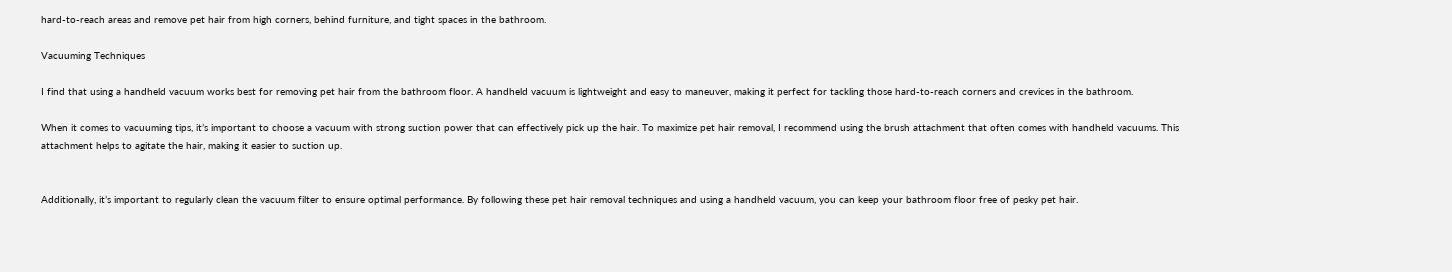hard-to-reach areas and remove pet hair from high corners, behind furniture, and tight spaces in the bathroom.

Vacuuming Techniques

I find that using a handheld vacuum works best for removing pet hair from the bathroom floor. A handheld vacuum is lightweight and easy to maneuver, making it perfect for tackling those hard-to-reach corners and crevices in the bathroom.

When it comes to vacuuming tips, it’s important to choose a vacuum with strong suction power that can effectively pick up the hair. To maximize pet hair removal, I recommend using the brush attachment that often comes with handheld vacuums. This attachment helps to agitate the hair, making it easier to suction up.


Additionally, it’s important to regularly clean the vacuum filter to ensure optimal performance. By following these pet hair removal techniques and using a handheld vacuum, you can keep your bathroom floor free of pesky pet hair.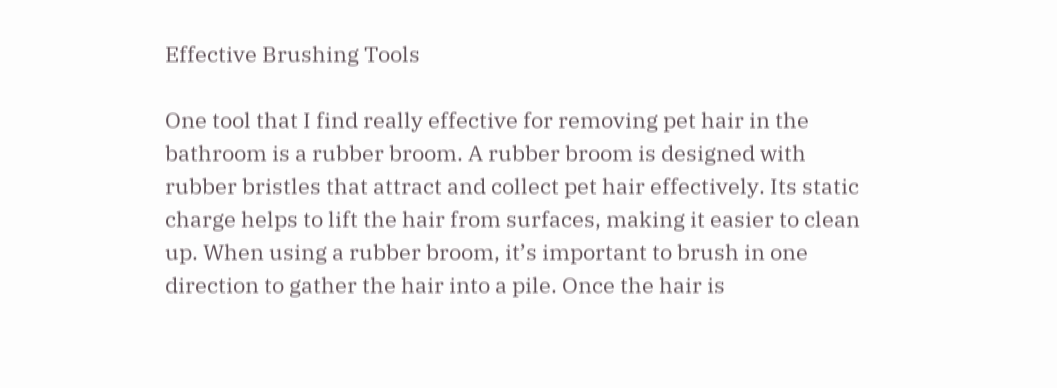Effective Brushing Tools

One tool that I find really effective for removing pet hair in the bathroom is a rubber broom. A rubber broom is designed with rubber bristles that attract and collect pet hair effectively. Its static charge helps to lift the hair from surfaces, making it easier to clean up. When using a rubber broom, it’s important to brush in one direction to gather the hair into a pile. Once the hair is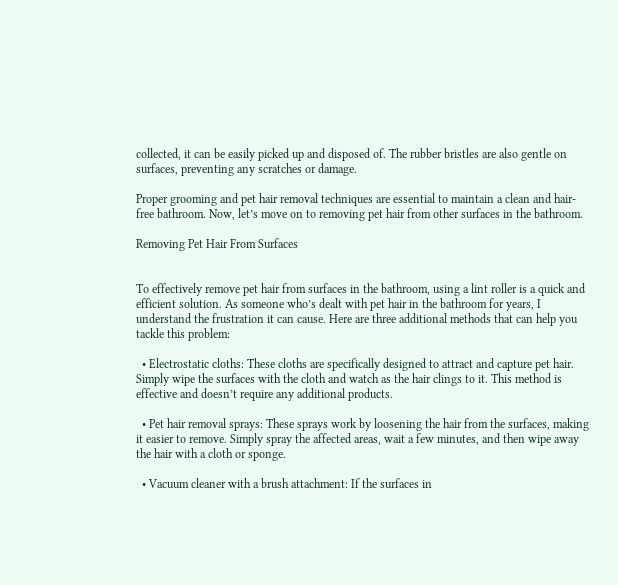collected, it can be easily picked up and disposed of. The rubber bristles are also gentle on surfaces, preventing any scratches or damage.

Proper grooming and pet hair removal techniques are essential to maintain a clean and hair-free bathroom. Now, let’s move on to removing pet hair from other surfaces in the bathroom.

Removing Pet Hair From Surfaces


To effectively remove pet hair from surfaces in the bathroom, using a lint roller is a quick and efficient solution. As someone who’s dealt with pet hair in the bathroom for years, I understand the frustration it can cause. Here are three additional methods that can help you tackle this problem:

  • Electrostatic cloths: These cloths are specifically designed to attract and capture pet hair. Simply wipe the surfaces with the cloth and watch as the hair clings to it. This method is effective and doesn’t require any additional products.

  • Pet hair removal sprays: These sprays work by loosening the hair from the surfaces, making it easier to remove. Simply spray the affected areas, wait a few minutes, and then wipe away the hair with a cloth or sponge.

  • Vacuum cleaner with a brush attachment: If the surfaces in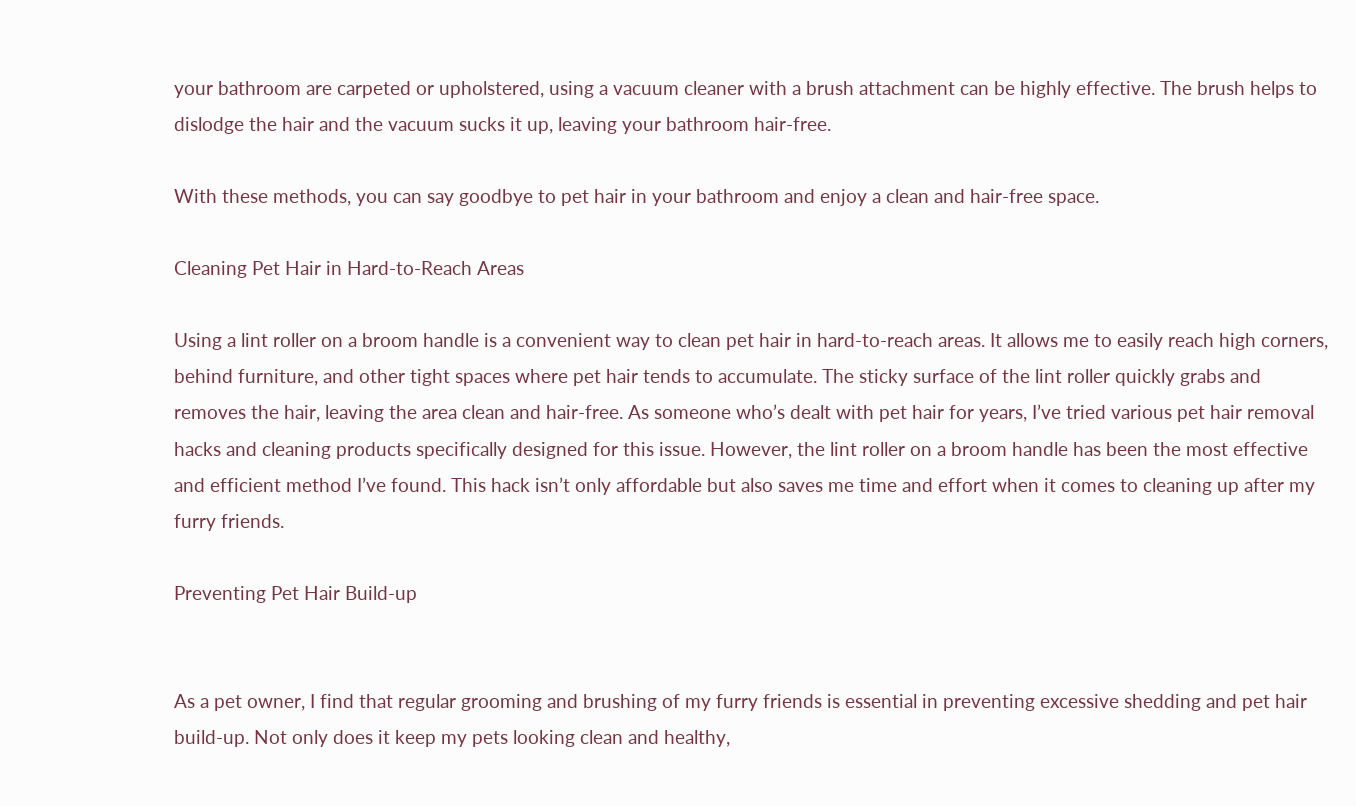your bathroom are carpeted or upholstered, using a vacuum cleaner with a brush attachment can be highly effective. The brush helps to dislodge the hair and the vacuum sucks it up, leaving your bathroom hair-free.

With these methods, you can say goodbye to pet hair in your bathroom and enjoy a clean and hair-free space.

Cleaning Pet Hair in Hard-to-Reach Areas

Using a lint roller on a broom handle is a convenient way to clean pet hair in hard-to-reach areas. It allows me to easily reach high corners, behind furniture, and other tight spaces where pet hair tends to accumulate. The sticky surface of the lint roller quickly grabs and removes the hair, leaving the area clean and hair-free. As someone who’s dealt with pet hair for years, I’ve tried various pet hair removal hacks and cleaning products specifically designed for this issue. However, the lint roller on a broom handle has been the most effective and efficient method I’ve found. This hack isn’t only affordable but also saves me time and effort when it comes to cleaning up after my furry friends.

Preventing Pet Hair Build-up


As a pet owner, I find that regular grooming and brushing of my furry friends is essential in preventing excessive shedding and pet hair build-up. Not only does it keep my pets looking clean and healthy,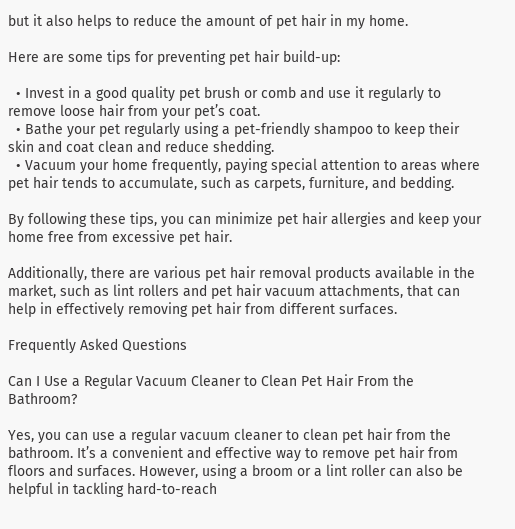but it also helps to reduce the amount of pet hair in my home.

Here are some tips for preventing pet hair build-up:

  • Invest in a good quality pet brush or comb and use it regularly to remove loose hair from your pet’s coat.
  • Bathe your pet regularly using a pet-friendly shampoo to keep their skin and coat clean and reduce shedding.
  • Vacuum your home frequently, paying special attention to areas where pet hair tends to accumulate, such as carpets, furniture, and bedding.

By following these tips, you can minimize pet hair allergies and keep your home free from excessive pet hair.

Additionally, there are various pet hair removal products available in the market, such as lint rollers and pet hair vacuum attachments, that can help in effectively removing pet hair from different surfaces.

Frequently Asked Questions

Can I Use a Regular Vacuum Cleaner to Clean Pet Hair From the Bathroom?

Yes, you can use a regular vacuum cleaner to clean pet hair from the bathroom. It’s a convenient and effective way to remove pet hair from floors and surfaces. However, using a broom or a lint roller can also be helpful in tackling hard-to-reach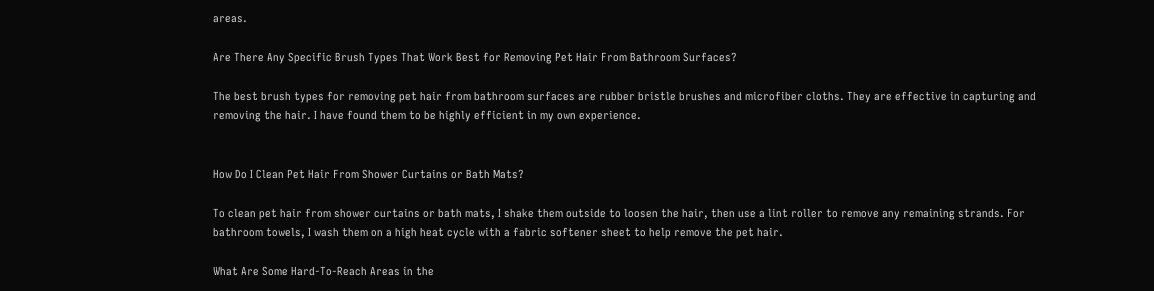areas.

Are There Any Specific Brush Types That Work Best for Removing Pet Hair From Bathroom Surfaces?

The best brush types for removing pet hair from bathroom surfaces are rubber bristle brushes and microfiber cloths. They are effective in capturing and removing the hair. I have found them to be highly efficient in my own experience.


How Do I Clean Pet Hair From Shower Curtains or Bath Mats?

To clean pet hair from shower curtains or bath mats, I shake them outside to loosen the hair, then use a lint roller to remove any remaining strands. For bathroom towels, I wash them on a high heat cycle with a fabric softener sheet to help remove the pet hair.

What Are Some Hard-To-Reach Areas in the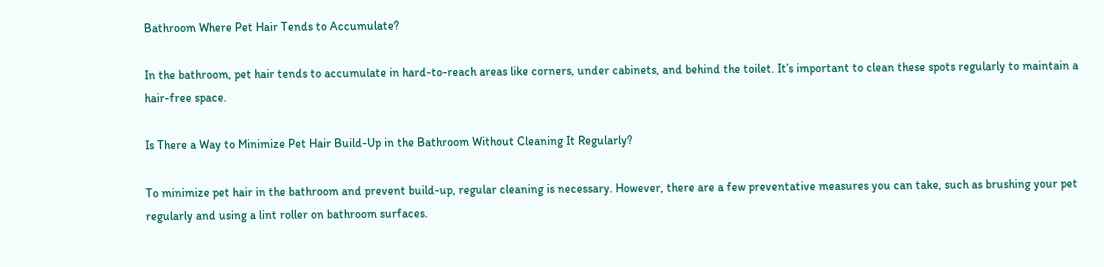Bathroom Where Pet Hair Tends to Accumulate?

In the bathroom, pet hair tends to accumulate in hard-to-reach areas like corners, under cabinets, and behind the toilet. It’s important to clean these spots regularly to maintain a hair-free space.

Is There a Way to Minimize Pet Hair Build-Up in the Bathroom Without Cleaning It Regularly?

To minimize pet hair in the bathroom and prevent build-up, regular cleaning is necessary. However, there are a few preventative measures you can take, such as brushing your pet regularly and using a lint roller on bathroom surfaces.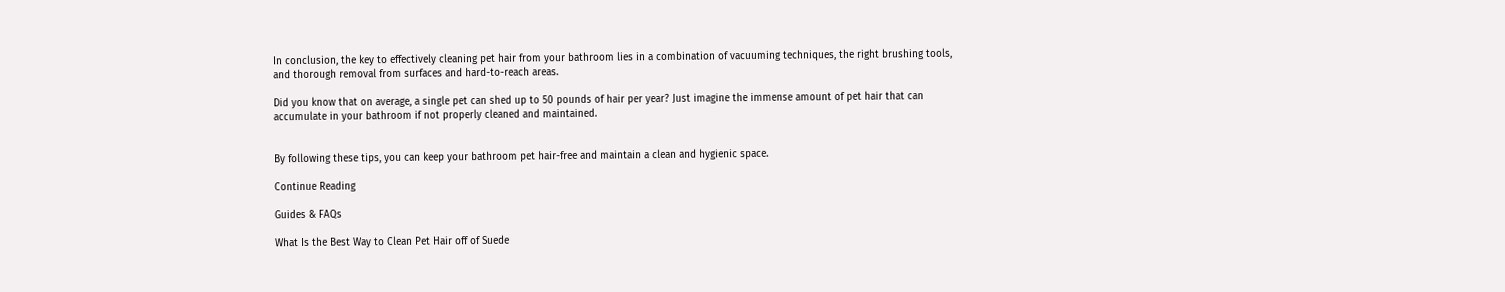In conclusion, the key to effectively cleaning pet hair from your bathroom lies in a combination of vacuuming techniques, the right brushing tools, and thorough removal from surfaces and hard-to-reach areas.

Did you know that on average, a single pet can shed up to 50 pounds of hair per year? Just imagine the immense amount of pet hair that can accumulate in your bathroom if not properly cleaned and maintained.


By following these tips, you can keep your bathroom pet hair-free and maintain a clean and hygienic space.

Continue Reading

Guides & FAQs

What Is the Best Way to Clean Pet Hair off of Suede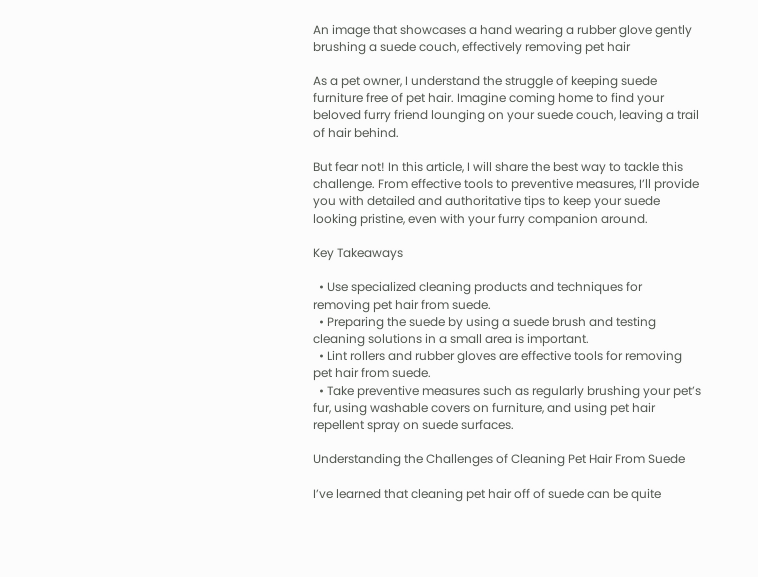An image that showcases a hand wearing a rubber glove gently brushing a suede couch, effectively removing pet hair

As a pet owner, I understand the struggle of keeping suede furniture free of pet hair. Imagine coming home to find your beloved furry friend lounging on your suede couch, leaving a trail of hair behind.

But fear not! In this article, I will share the best way to tackle this challenge. From effective tools to preventive measures, I’ll provide you with detailed and authoritative tips to keep your suede looking pristine, even with your furry companion around.

Key Takeaways

  • Use specialized cleaning products and techniques for removing pet hair from suede.
  • Preparing the suede by using a suede brush and testing cleaning solutions in a small area is important.
  • Lint rollers and rubber gloves are effective tools for removing pet hair from suede.
  • Take preventive measures such as regularly brushing your pet’s fur, using washable covers on furniture, and using pet hair repellent spray on suede surfaces.

Understanding the Challenges of Cleaning Pet Hair From Suede

I’ve learned that cleaning pet hair off of suede can be quite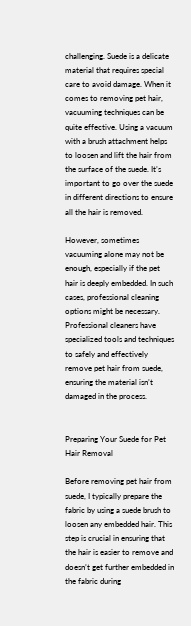challenging. Suede is a delicate material that requires special care to avoid damage. When it comes to removing pet hair, vacuuming techniques can be quite effective. Using a vacuum with a brush attachment helps to loosen and lift the hair from the surface of the suede. It’s important to go over the suede in different directions to ensure all the hair is removed.

However, sometimes vacuuming alone may not be enough, especially if the pet hair is deeply embedded. In such cases, professional cleaning options might be necessary. Professional cleaners have specialized tools and techniques to safely and effectively remove pet hair from suede, ensuring the material isn’t damaged in the process.


Preparing Your Suede for Pet Hair Removal

Before removing pet hair from suede, I typically prepare the fabric by using a suede brush to loosen any embedded hair. This step is crucial in ensuring that the hair is easier to remove and doesn’t get further embedded in the fabric during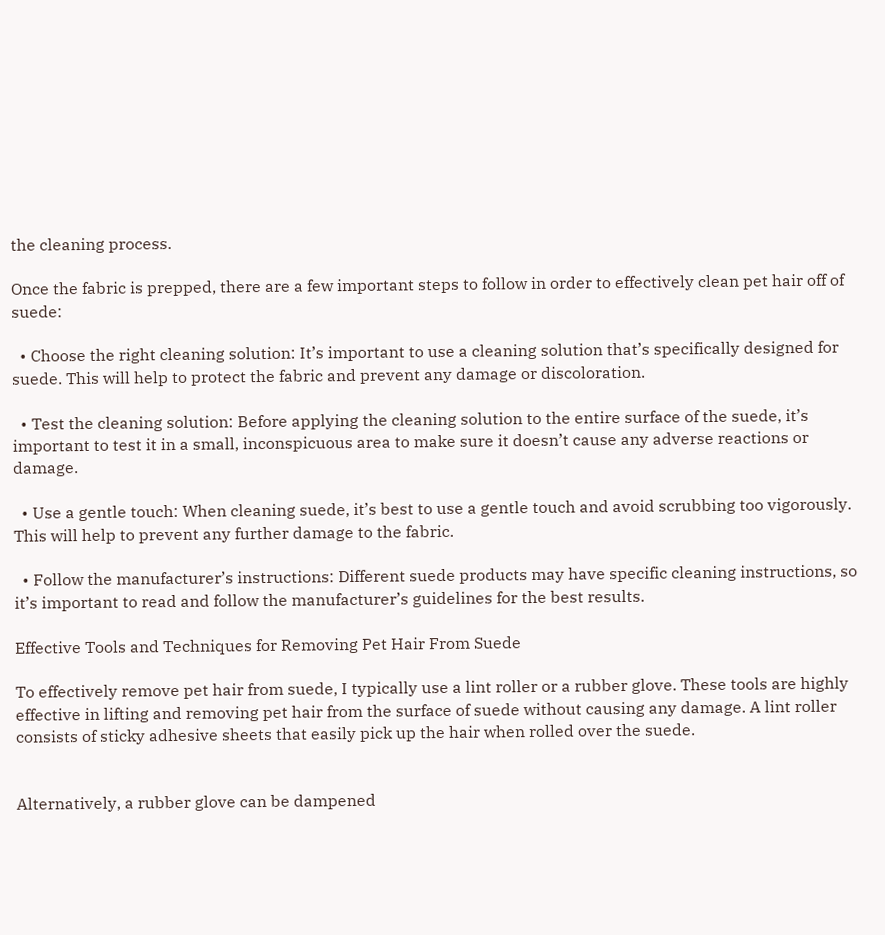the cleaning process.

Once the fabric is prepped, there are a few important steps to follow in order to effectively clean pet hair off of suede:

  • Choose the right cleaning solution: It’s important to use a cleaning solution that’s specifically designed for suede. This will help to protect the fabric and prevent any damage or discoloration.

  • Test the cleaning solution: Before applying the cleaning solution to the entire surface of the suede, it’s important to test it in a small, inconspicuous area to make sure it doesn’t cause any adverse reactions or damage.

  • Use a gentle touch: When cleaning suede, it’s best to use a gentle touch and avoid scrubbing too vigorously. This will help to prevent any further damage to the fabric.

  • Follow the manufacturer’s instructions: Different suede products may have specific cleaning instructions, so it’s important to read and follow the manufacturer’s guidelines for the best results.

Effective Tools and Techniques for Removing Pet Hair From Suede

To effectively remove pet hair from suede, I typically use a lint roller or a rubber glove. These tools are highly effective in lifting and removing pet hair from the surface of suede without causing any damage. A lint roller consists of sticky adhesive sheets that easily pick up the hair when rolled over the suede.


Alternatively, a rubber glove can be dampened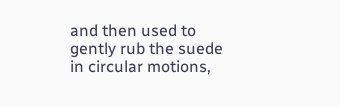and then used to gently rub the suede in circular motions,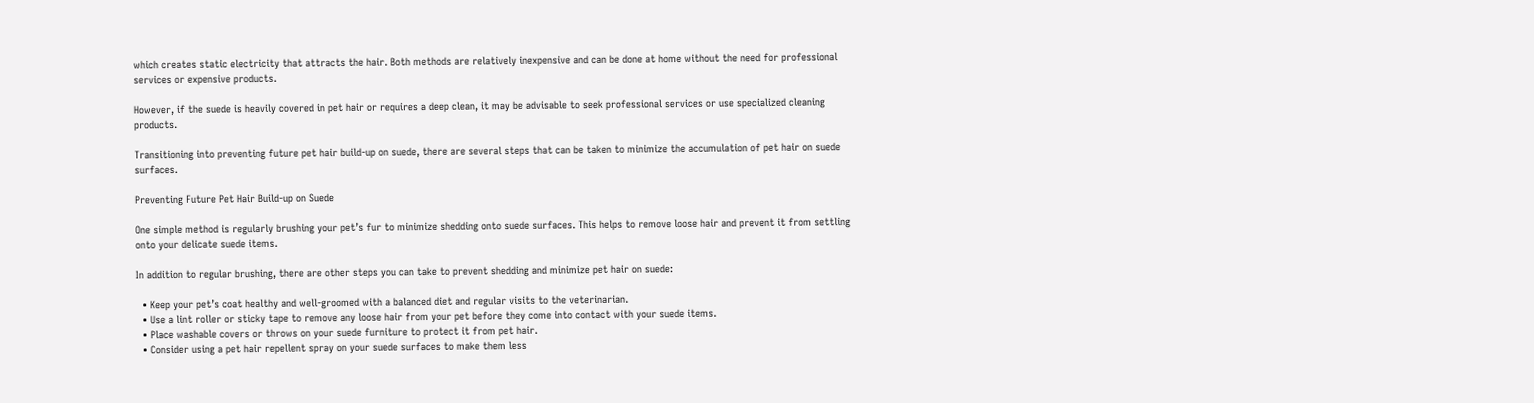which creates static electricity that attracts the hair. Both methods are relatively inexpensive and can be done at home without the need for professional services or expensive products.

However, if the suede is heavily covered in pet hair or requires a deep clean, it may be advisable to seek professional services or use specialized cleaning products.

Transitioning into preventing future pet hair build-up on suede, there are several steps that can be taken to minimize the accumulation of pet hair on suede surfaces.

Preventing Future Pet Hair Build-up on Suede

One simple method is regularly brushing your pet’s fur to minimize shedding onto suede surfaces. This helps to remove loose hair and prevent it from settling onto your delicate suede items.

In addition to regular brushing, there are other steps you can take to prevent shedding and minimize pet hair on suede:

  • Keep your pet’s coat healthy and well-groomed with a balanced diet and regular visits to the veterinarian.
  • Use a lint roller or sticky tape to remove any loose hair from your pet before they come into contact with your suede items.
  • Place washable covers or throws on your suede furniture to protect it from pet hair.
  • Consider using a pet hair repellent spray on your suede surfaces to make them less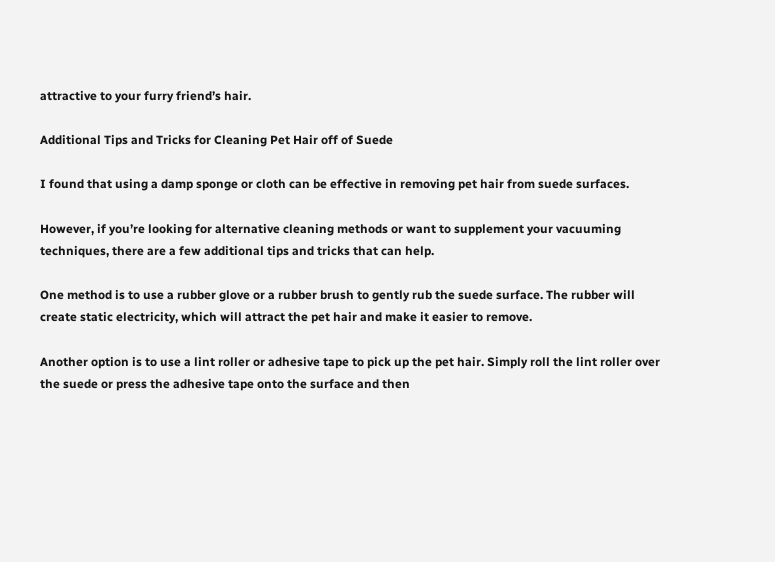attractive to your furry friend’s hair.

Additional Tips and Tricks for Cleaning Pet Hair off of Suede

I found that using a damp sponge or cloth can be effective in removing pet hair from suede surfaces.

However, if you’re looking for alternative cleaning methods or want to supplement your vacuuming techniques, there are a few additional tips and tricks that can help.

One method is to use a rubber glove or a rubber brush to gently rub the suede surface. The rubber will create static electricity, which will attract the pet hair and make it easier to remove.

Another option is to use a lint roller or adhesive tape to pick up the pet hair. Simply roll the lint roller over the suede or press the adhesive tape onto the surface and then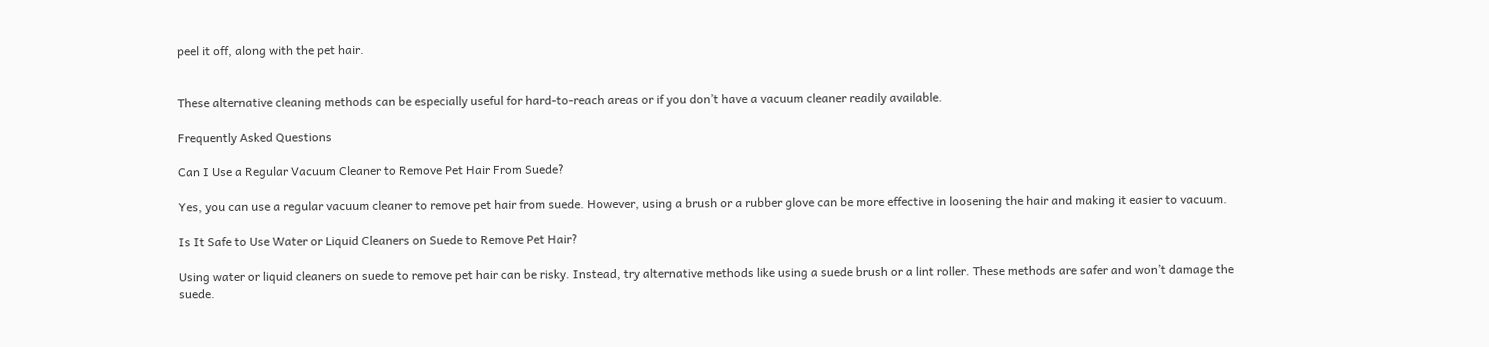peel it off, along with the pet hair.


These alternative cleaning methods can be especially useful for hard-to-reach areas or if you don’t have a vacuum cleaner readily available.

Frequently Asked Questions

Can I Use a Regular Vacuum Cleaner to Remove Pet Hair From Suede?

Yes, you can use a regular vacuum cleaner to remove pet hair from suede. However, using a brush or a rubber glove can be more effective in loosening the hair and making it easier to vacuum.

Is It Safe to Use Water or Liquid Cleaners on Suede to Remove Pet Hair?

Using water or liquid cleaners on suede to remove pet hair can be risky. Instead, try alternative methods like using a suede brush or a lint roller. These methods are safer and won’t damage the suede.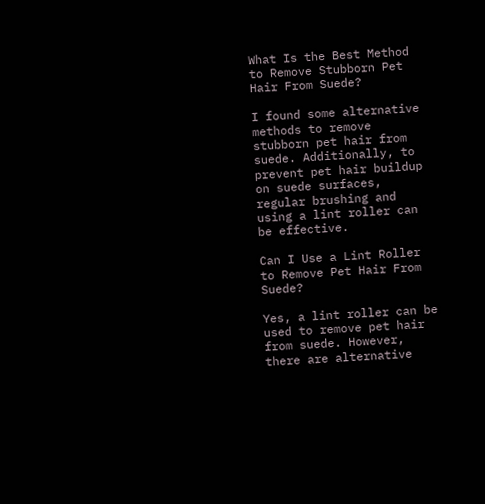What Is the Best Method to Remove Stubborn Pet Hair From Suede?

I found some alternative methods to remove stubborn pet hair from suede. Additionally, to prevent pet hair buildup on suede surfaces, regular brushing and using a lint roller can be effective.

Can I Use a Lint Roller to Remove Pet Hair From Suede?

Yes, a lint roller can be used to remove pet hair from suede. However, there are alternative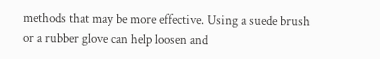methods that may be more effective. Using a suede brush or a rubber glove can help loosen and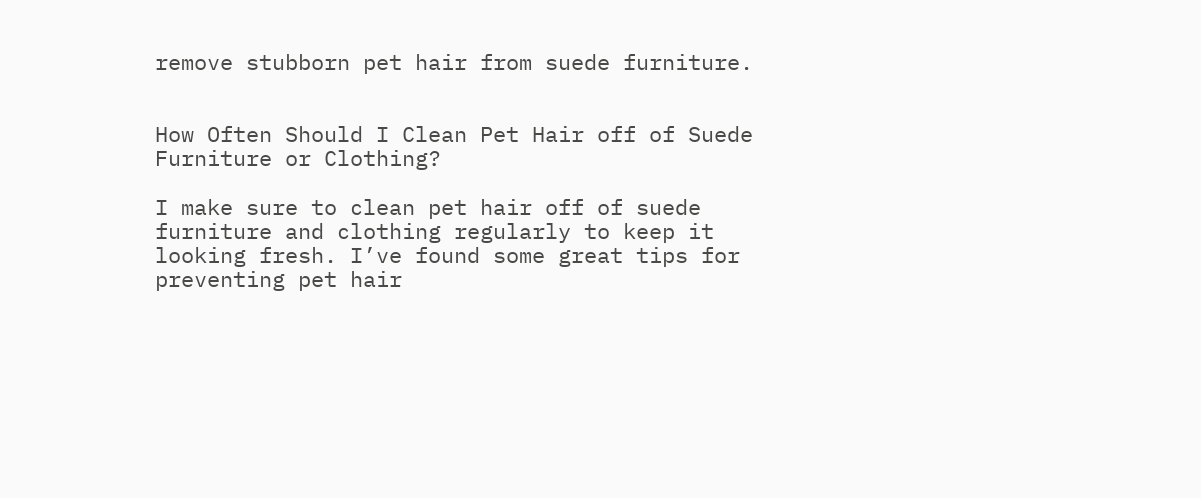remove stubborn pet hair from suede furniture.


How Often Should I Clean Pet Hair off of Suede Furniture or Clothing?

I make sure to clean pet hair off of suede furniture and clothing regularly to keep it looking fresh. I’ve found some great tips for preventing pet hair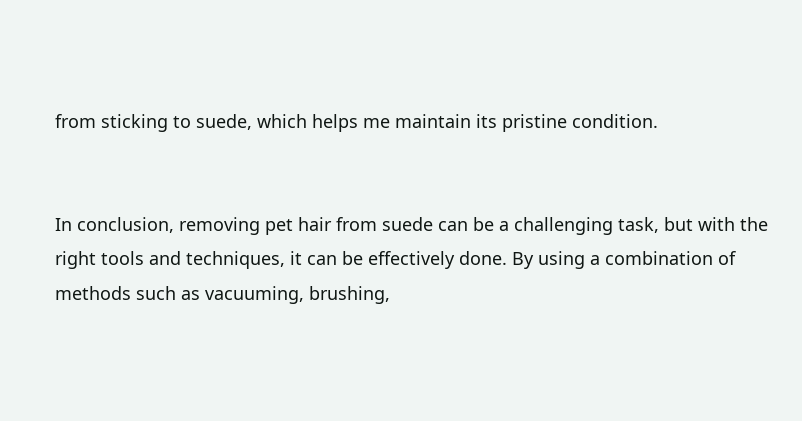from sticking to suede, which helps me maintain its pristine condition.


In conclusion, removing pet hair from suede can be a challenging task, but with the right tools and techniques, it can be effectively done. By using a combination of methods such as vacuuming, brushing,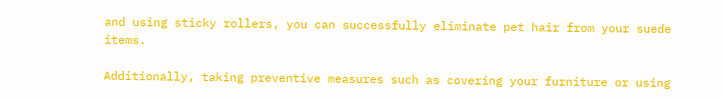and using sticky rollers, you can successfully eliminate pet hair from your suede items.

Additionally, taking preventive measures such as covering your furniture or using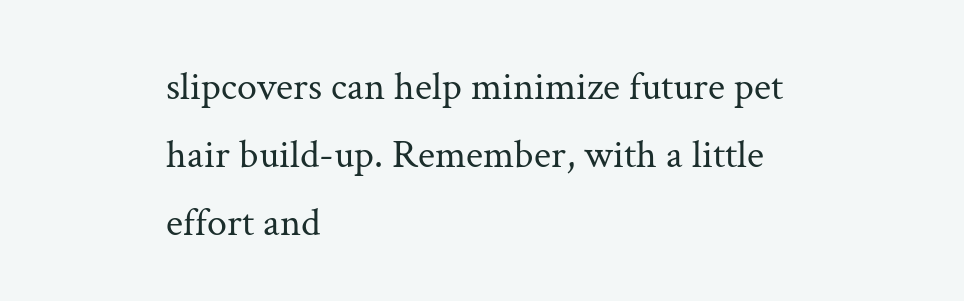slipcovers can help minimize future pet hair build-up. Remember, with a little effort and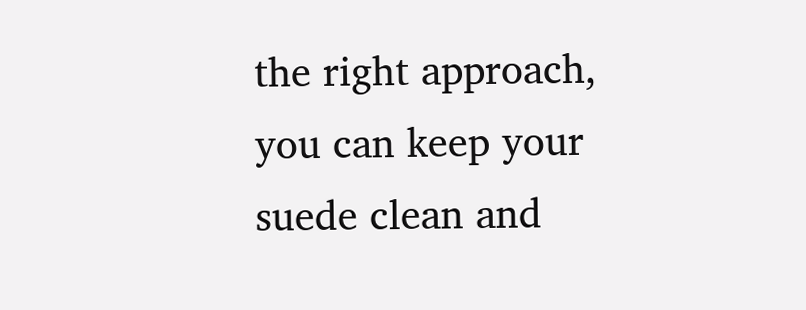the right approach, you can keep your suede clean and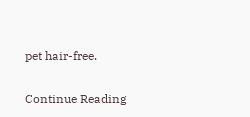pet hair-free.

Continue Reading